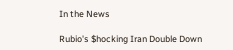In the News

Rubio's $hocking Iran Double Down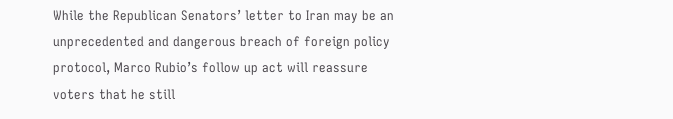While the Republican Senators’ letter to Iran may be an unprecedented and dangerous breach of foreign policy protocol, Marco Rubio’s follow up act will reassure voters that he still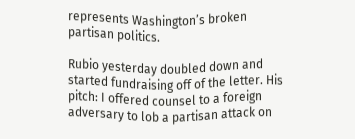represents Washington’s broken partisan politics.

Rubio yesterday doubled down and started fundraising off of the letter. His pitch: I offered counsel to a foreign adversary to lob a partisan attack on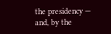the presidency — and, by the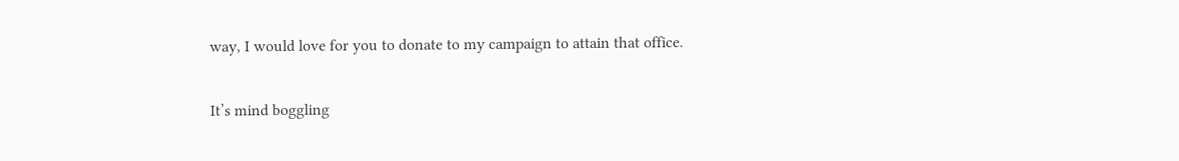way, I would love for you to donate to my campaign to attain that office.

It’s mind boggling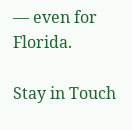— even for Florida.

Stay in Touch